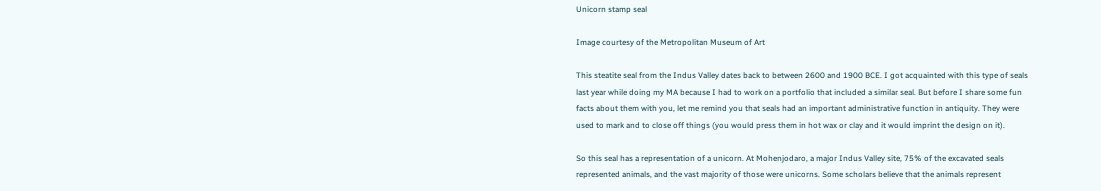Unicorn stamp seal

Image courtesy of the Metropolitan Museum of Art

This steatite seal from the Indus Valley dates back to between 2600 and 1900 BCE. I got acquainted with this type of seals last year while doing my MA because I had to work on a portfolio that included a similar seal. But before I share some fun facts about them with you, let me remind you that seals had an important administrative function in antiquity. They were used to mark and to close off things (you would press them in hot wax or clay and it would imprint the design on it).

So this seal has a representation of a unicorn. At Mohenjodaro, a major Indus Valley site, 75% of the excavated seals represented animals, and the vast majority of those were unicorns. Some scholars believe that the animals represent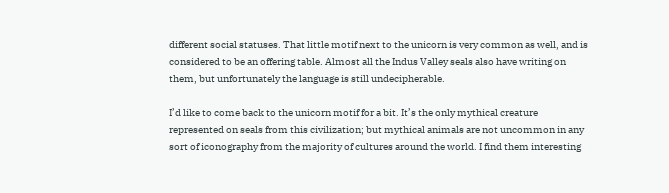different social statuses. That little motif next to the unicorn is very common as well, and is considered to be an offering table. Almost all the Indus Valley seals also have writing on them, but unfortunately the language is still undecipherable.

I’d like to come back to the unicorn motif for a bit. It’s the only mythical creature represented on seals from this civilization; but mythical animals are not uncommon in any sort of iconography from the majority of cultures around the world. I find them interesting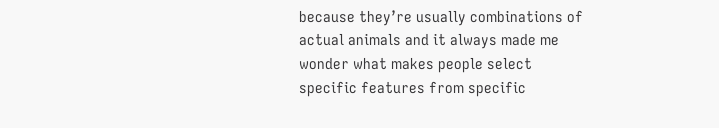because they’re usually combinations of actual animals and it always made me wonder what makes people select specific features from specific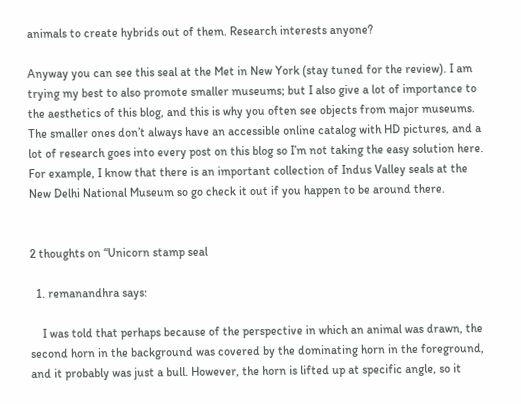animals to create hybrids out of them. Research interests anyone?

Anyway you can see this seal at the Met in New York (stay tuned for the review). I am trying my best to also promote smaller museums; but I also give a lot of importance to the aesthetics of this blog, and this is why you often see objects from major museums. The smaller ones don’t always have an accessible online catalog with HD pictures, and a lot of research goes into every post on this blog so I’m not taking the easy solution here. For example, I know that there is an important collection of Indus Valley seals at the New Delhi National Museum so go check it out if you happen to be around there.


2 thoughts on “Unicorn stamp seal

  1. remanandhra says:

    I was told that perhaps because of the perspective in which an animal was drawn, the second horn in the background was covered by the dominating horn in the foreground, and it probably was just a bull. However, the horn is lifted up at specific angle, so it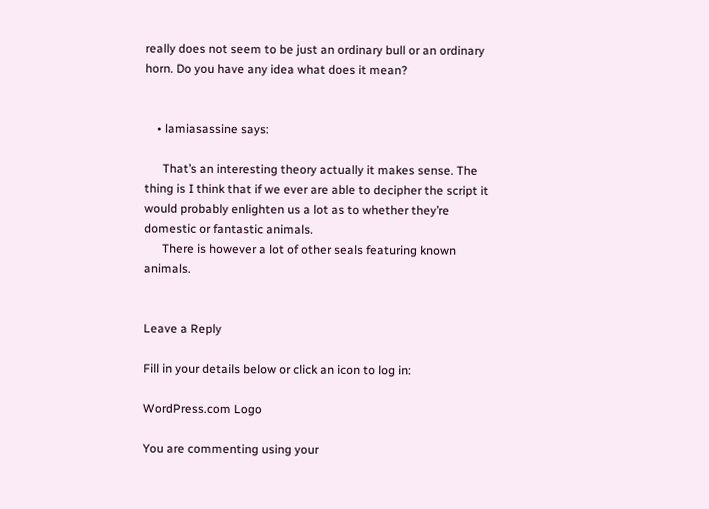really does not seem to be just an ordinary bull or an ordinary horn. Do you have any idea what does it mean?


    • lamiasassine says:

      That’s an interesting theory actually it makes sense. The thing is I think that if we ever are able to decipher the script it would probably enlighten us a lot as to whether they’re domestic or fantastic animals.
      There is however a lot of other seals featuring known animals.


Leave a Reply

Fill in your details below or click an icon to log in:

WordPress.com Logo

You are commenting using your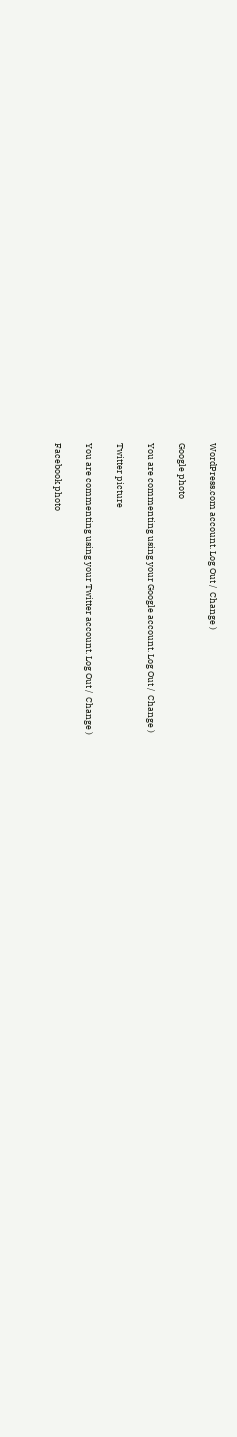WordPress.com account. Log Out /  Change )

Google photo

You are commenting using your Google account. Log Out /  Change )

Twitter picture

You are commenting using your Twitter account. Log Out /  Change )

Facebook photo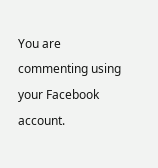You are commenting using your Facebook account.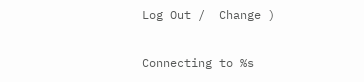Log Out /  Change )

Connecting to %s